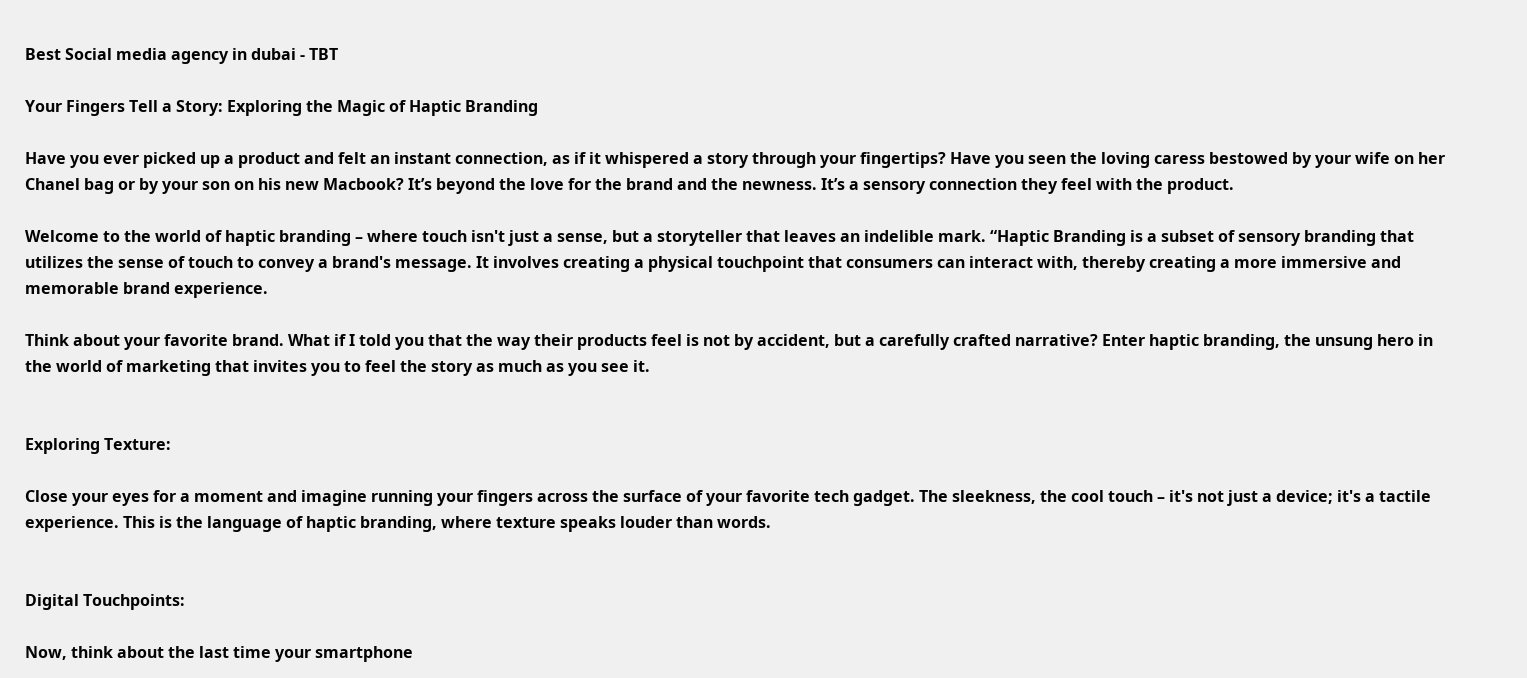Best Social media agency in dubai - TBT

Your Fingers Tell a Story: Exploring the Magic of Haptic Branding

Have you ever picked up a product and felt an instant connection, as if it whispered a story through your fingertips? Have you seen the loving caress bestowed by your wife on her Chanel bag or by your son on his new Macbook? It’s beyond the love for the brand and the newness. It’s a sensory connection they feel with the product.

Welcome to the world of haptic branding – where touch isn't just a sense, but a storyteller that leaves an indelible mark. “Haptic Branding is a subset of sensory branding that utilizes the sense of touch to convey a brand's message. It involves creating a physical touchpoint that consumers can interact with, thereby creating a more immersive and memorable brand experience.

Think about your favorite brand. What if I told you that the way their products feel is not by accident, but a carefully crafted narrative? Enter haptic branding, the unsung hero in the world of marketing that invites you to feel the story as much as you see it.


Exploring Texture:

Close your eyes for a moment and imagine running your fingers across the surface of your favorite tech gadget. The sleekness, the cool touch – it's not just a device; it's a tactile experience. This is the language of haptic branding, where texture speaks louder than words.


Digital Touchpoints:

Now, think about the last time your smartphone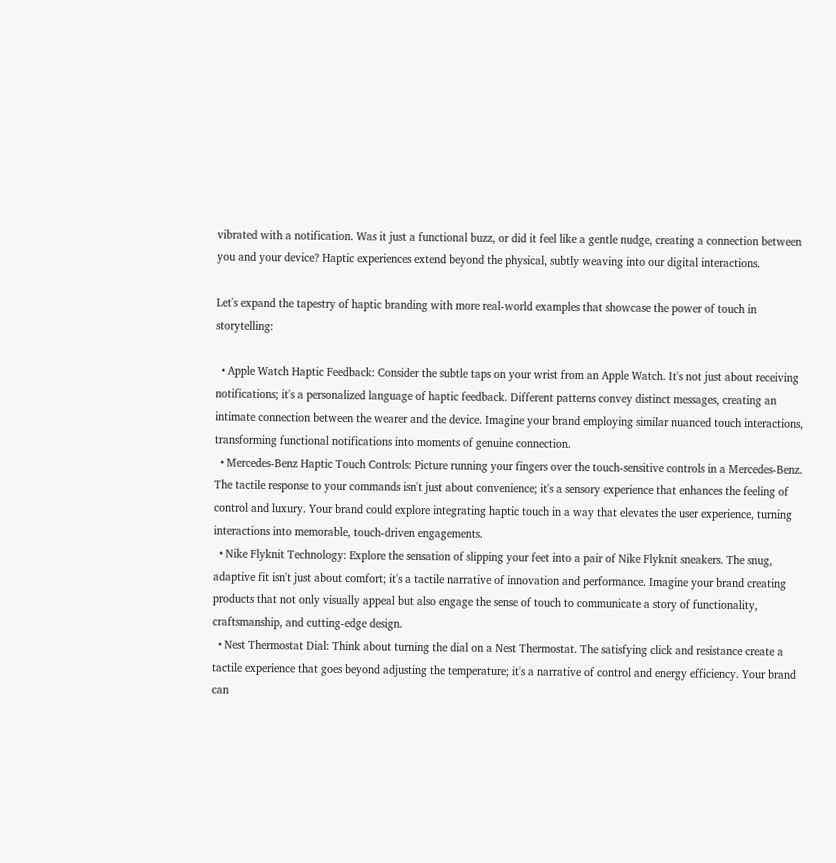vibrated with a notification. Was it just a functional buzz, or did it feel like a gentle nudge, creating a connection between you and your device? Haptic experiences extend beyond the physical, subtly weaving into our digital interactions.

Let's expand the tapestry of haptic branding with more real-world examples that showcase the power of touch in storytelling:

  • Apple Watch Haptic Feedback: Consider the subtle taps on your wrist from an Apple Watch. It's not just about receiving notifications; it's a personalized language of haptic feedback. Different patterns convey distinct messages, creating an intimate connection between the wearer and the device. Imagine your brand employing similar nuanced touch interactions, transforming functional notifications into moments of genuine connection.
  • Mercedes-Benz Haptic Touch Controls: Picture running your fingers over the touch-sensitive controls in a Mercedes-Benz. The tactile response to your commands isn't just about convenience; it's a sensory experience that enhances the feeling of control and luxury. Your brand could explore integrating haptic touch in a way that elevates the user experience, turning interactions into memorable, touch-driven engagements.
  • Nike Flyknit Technology: Explore the sensation of slipping your feet into a pair of Nike Flyknit sneakers. The snug, adaptive fit isn't just about comfort; it's a tactile narrative of innovation and performance. Imagine your brand creating products that not only visually appeal but also engage the sense of touch to communicate a story of functionality, craftsmanship, and cutting-edge design.
  • Nest Thermostat Dial: Think about turning the dial on a Nest Thermostat. The satisfying click and resistance create a tactile experience that goes beyond adjusting the temperature; it's a narrative of control and energy efficiency. Your brand can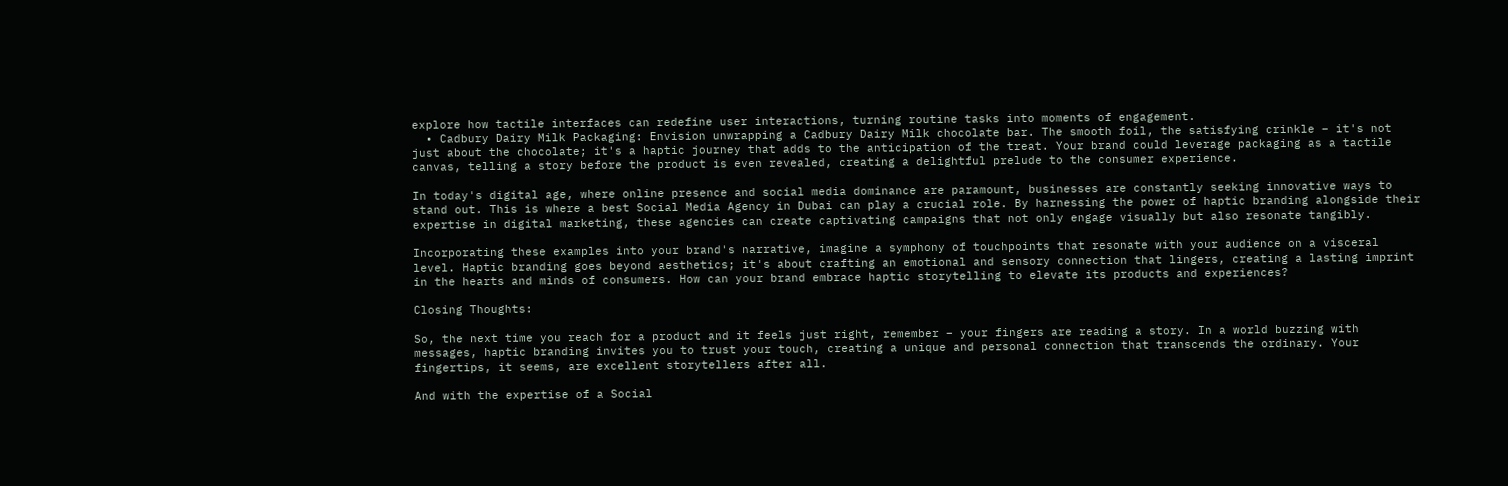explore how tactile interfaces can redefine user interactions, turning routine tasks into moments of engagement.
  • Cadbury Dairy Milk Packaging: Envision unwrapping a Cadbury Dairy Milk chocolate bar. The smooth foil, the satisfying crinkle – it's not just about the chocolate; it's a haptic journey that adds to the anticipation of the treat. Your brand could leverage packaging as a tactile canvas, telling a story before the product is even revealed, creating a delightful prelude to the consumer experience.

In today's digital age, where online presence and social media dominance are paramount, businesses are constantly seeking innovative ways to stand out. This is where a best Social Media Agency in Dubai can play a crucial role. By harnessing the power of haptic branding alongside their expertise in digital marketing, these agencies can create captivating campaigns that not only engage visually but also resonate tangibly.

Incorporating these examples into your brand's narrative, imagine a symphony of touchpoints that resonate with your audience on a visceral level. Haptic branding goes beyond aesthetics; it's about crafting an emotional and sensory connection that lingers, creating a lasting imprint in the hearts and minds of consumers. How can your brand embrace haptic storytelling to elevate its products and experiences?

Closing Thoughts:

So, the next time you reach for a product and it feels just right, remember – your fingers are reading a story. In a world buzzing with messages, haptic branding invites you to trust your touch, creating a unique and personal connection that transcends the ordinary. Your fingertips, it seems, are excellent storytellers after all.

And with the expertise of a Social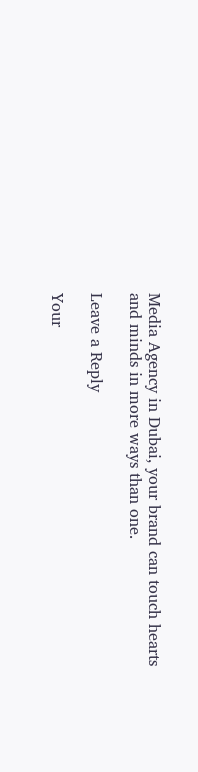Media Agency in Dubai, your brand can touch hearts and minds in more ways than one.

Leave a Reply

Your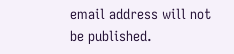email address will not be published.